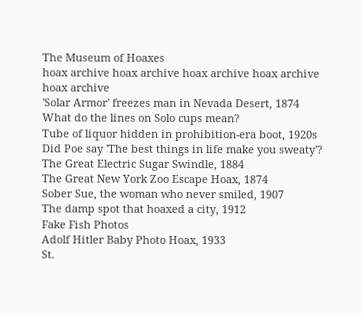The Museum of Hoaxes
hoax archive hoax archive hoax archive hoax archive hoax archive
'Solar Armor' freezes man in Nevada Desert, 1874
What do the lines on Solo cups mean?
Tube of liquor hidden in prohibition-era boot, 1920s
Did Poe say 'The best things in life make you sweaty'?
The Great Electric Sugar Swindle, 1884
The Great New York Zoo Escape Hoax, 1874
Sober Sue, the woman who never smiled, 1907
The damp spot that hoaxed a city, 1912
Fake Fish Photos
Adolf Hitler Baby Photo Hoax, 1933
St.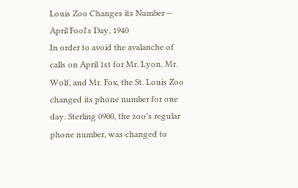Louis Zoo Changes its Number -- April Fool's Day, 1940
In order to avoid the avalanche of calls on April 1st for Mr. Lyon, Mr. Wolf, and Mr. Fox, the St. Louis Zoo changed its phone number for one day. Sterling 0900, the zoo's regular phone number, was changed to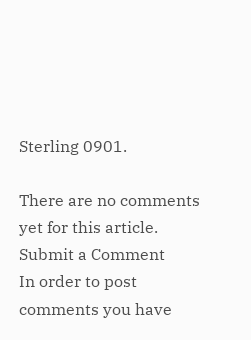Sterling 0901.

There are no comments yet for this article.
Submit a Comment
In order to post comments you have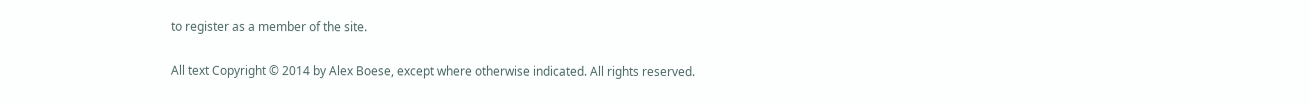to register as a member of the site.

All text Copyright © 2014 by Alex Boese, except where otherwise indicated. All rights reserved.